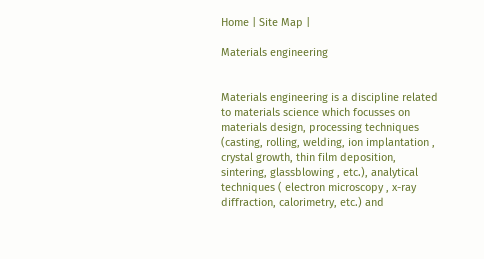Home | Site Map |

Materials engineering


Materials engineering is a discipline related to materials science which focusses on materials design, processing techniques (casting, rolling, welding, ion implantation , crystal growth, thin film deposition, sintering, glassblowing , etc.), analytical techniques ( electron microscopy , x-ray diffraction, calorimetry, etc.) and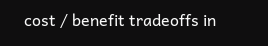cost / benefit tradeoffs in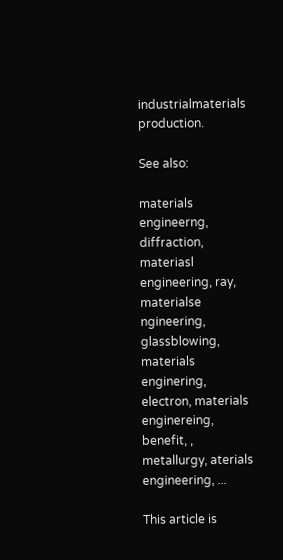industrialmaterials production.

See also:

materials engineerng, diffraction, materiasl engineering, ray, materialse ngineering, glassblowing, materials enginering, electron, materials enginereing, benefit, , metallurgy, aterials engineering, ...

This article is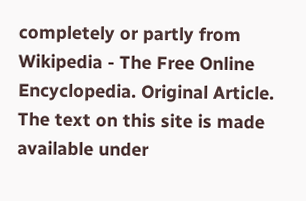completely or partly from Wikipedia - The Free Online Encyclopedia. Original Article. The text on this site is made available under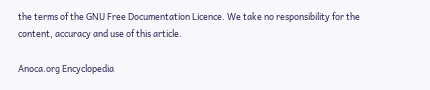the terms of the GNU Free Documentation Licence. We take no responsibility for the content, accuracy and use of this article.

Anoca.org Encyclopedia